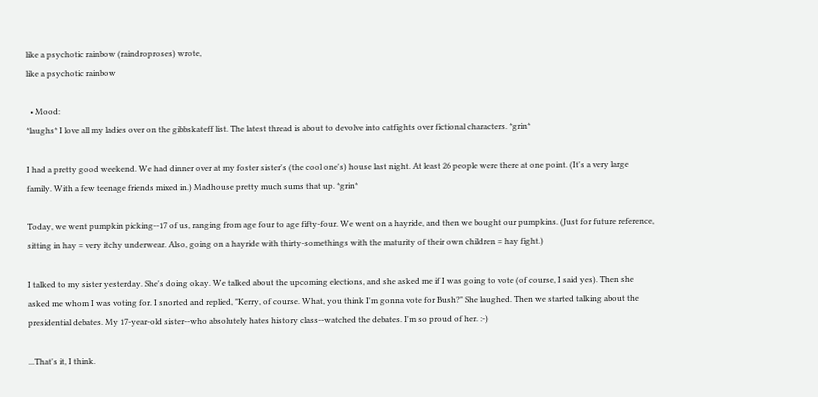like a psychotic rainbow (raindroproses) wrote,
like a psychotic rainbow

  • Mood:
*laughs* I love all my ladies over on the gibbskateff list. The latest thread is about to devolve into catfights over fictional characters. *grin*

I had a pretty good weekend. We had dinner over at my foster sister's (the cool one's) house last night. At least 26 people were there at one point. (It's a very large family. With a few teenage friends mixed in.) Madhouse pretty much sums that up. *grin*

Today, we went pumpkin picking--17 of us, ranging from age four to age fifty-four. We went on a hayride, and then we bought our pumpkins. (Just for future reference, sitting in hay = very itchy underwear. Also, going on a hayride with thirty-somethings with the maturity of their own children = hay fight.)

I talked to my sister yesterday. She's doing okay. We talked about the upcoming elections, and she asked me if I was going to vote (of course, I said yes). Then she asked me whom I was voting for. I snorted and replied, "Kerry, of course. What, you think I'm gonna vote for Bush?" She laughed. Then we started talking about the presidential debates. My 17-year-old sister--who absolutely hates history class--watched the debates. I'm so proud of her. :-)

...That's it, I think.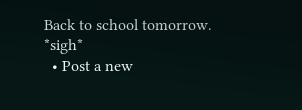Back to school tomorrow. *sigh*
  • Post a new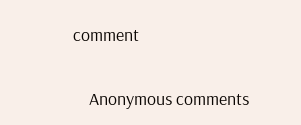comment


    Anonymous comments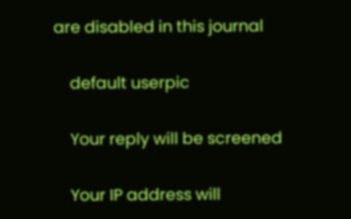are disabled in this journal

    default userpic

    Your reply will be screened

    Your IP address will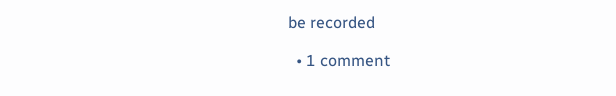be recorded

  • 1 comment